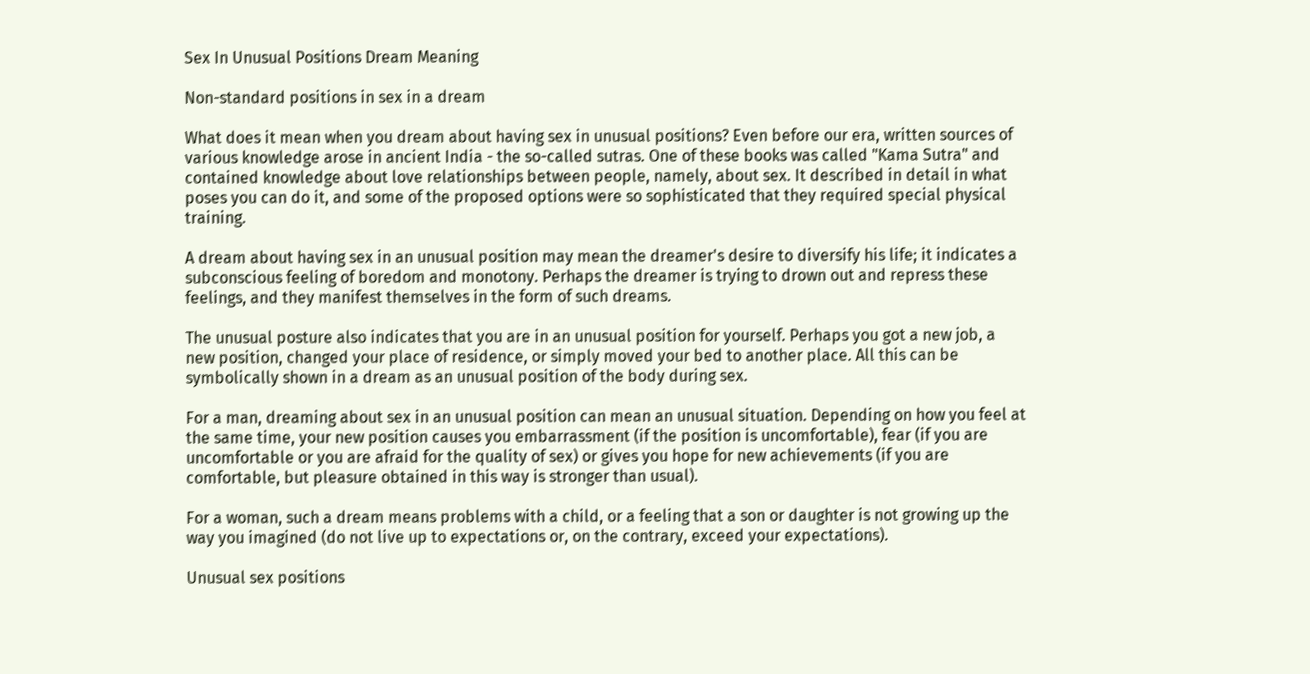Sex In Unusual Positions Dream Meaning

Non-standard positions in sex in a dream

What does it mean when you dream about having sex in unusual positions? Even before our era, written sources of various knowledge arose in ancient India - the so-called sutras. One of these books was called "Kama Sutra" and contained knowledge about love relationships between people, namely, about sex. It described in detail in what poses you can do it, and some of the proposed options were so sophisticated that they required special physical training.

A dream about having sex in an unusual position may mean the dreamer's desire to diversify his life; it indicates a subconscious feeling of boredom and monotony. Perhaps the dreamer is trying to drown out and repress these feelings, and they manifest themselves in the form of such dreams.

The unusual posture also indicates that you are in an unusual position for yourself. Perhaps you got a new job, a new position, changed your place of residence, or simply moved your bed to another place. All this can be symbolically shown in a dream as an unusual position of the body during sex.

For a man, dreaming about sex in an unusual position can mean an unusual situation. Depending on how you feel at the same time, your new position causes you embarrassment (if the position is uncomfortable), fear (if you are uncomfortable or you are afraid for the quality of sex) or gives you hope for new achievements (if you are comfortable, but pleasure obtained in this way is stronger than usual).

For a woman, such a dream means problems with a child, or a feeling that a son or daughter is not growing up the way you imagined (do not live up to expectations or, on the contrary, exceed your expectations).

Unusual sex positions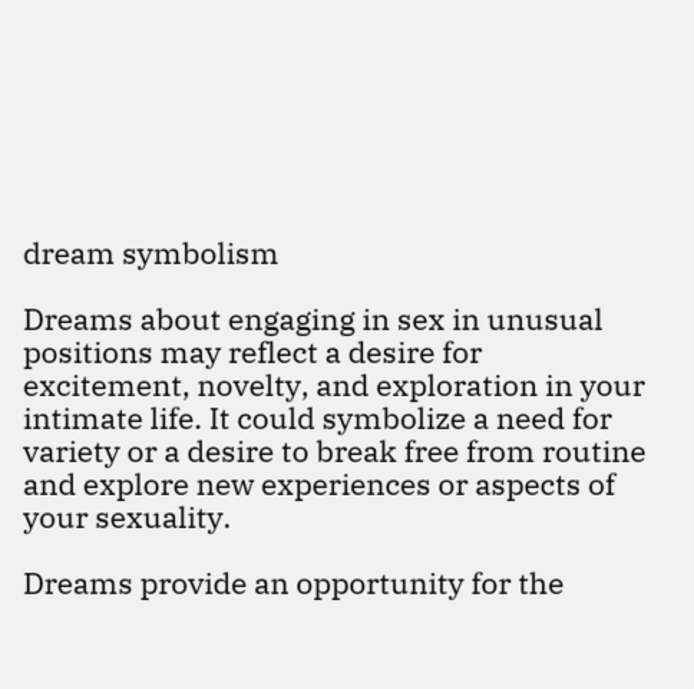dream symbolism

Dreams about engaging in sex in unusual positions may reflect a desire for excitement, novelty, and exploration in your intimate life. It could symbolize a need for variety or a desire to break free from routine and explore new experiences or aspects of your sexuality.

Dreams provide an opportunity for the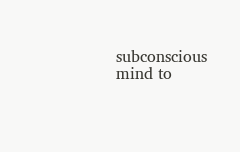subconscious mind to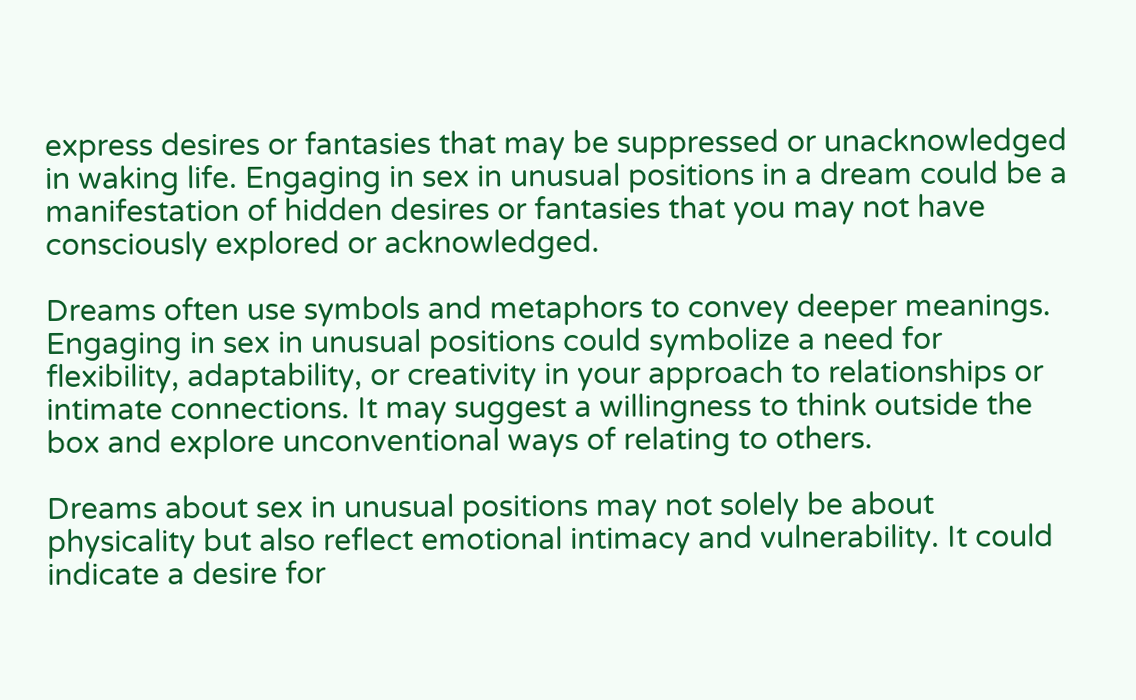express desires or fantasies that may be suppressed or unacknowledged in waking life. Engaging in sex in unusual positions in a dream could be a manifestation of hidden desires or fantasies that you may not have consciously explored or acknowledged.

Dreams often use symbols and metaphors to convey deeper meanings. Engaging in sex in unusual positions could symbolize a need for flexibility, adaptability, or creativity in your approach to relationships or intimate connections. It may suggest a willingness to think outside the box and explore unconventional ways of relating to others.

Dreams about sex in unusual positions may not solely be about physicality but also reflect emotional intimacy and vulnerability. It could indicate a desire for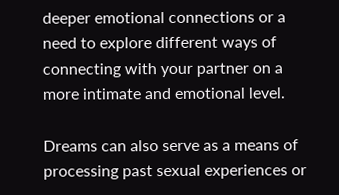deeper emotional connections or a need to explore different ways of connecting with your partner on a more intimate and emotional level.

Dreams can also serve as a means of processing past sexual experiences or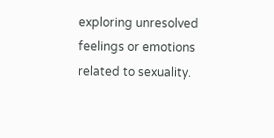exploring unresolved feelings or emotions related to sexuality.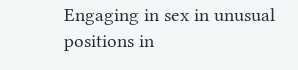Engaging in sex in unusual positions in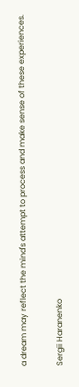a dream may reflect the mind's attempt to process and make sense of these experiences.

Sergii Haranenko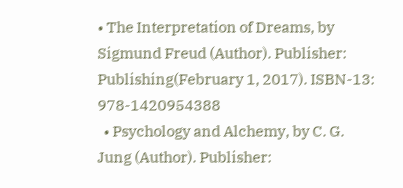• The Interpretation of Dreams, by Sigmund Freud (Author). Publisher: Publishing(February 1, 2017). ISBN-13: 978-1420954388
  • Psychology and Alchemy, by C. G. Jung (Author). Publisher: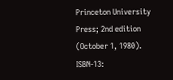Princeton University Press; 2nd edition (October 1, 1980). ISBN-13: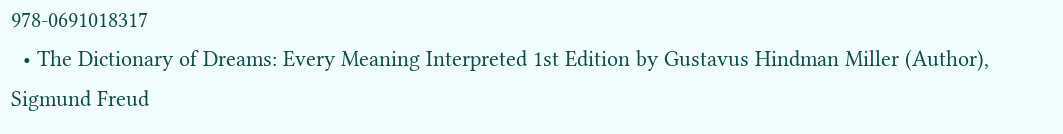978-0691018317
  • The Dictionary of Dreams: Every Meaning Interpreted 1st Edition by Gustavus Hindman Miller (Author), Sigmund Freud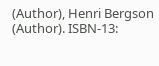(Author), Henri Bergson (Author). ISBN-13: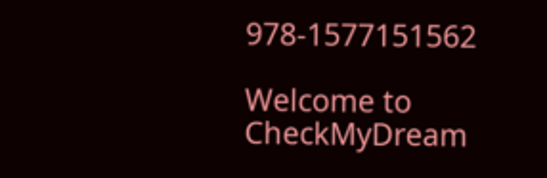978-1577151562

Welcome to CheckMyDream